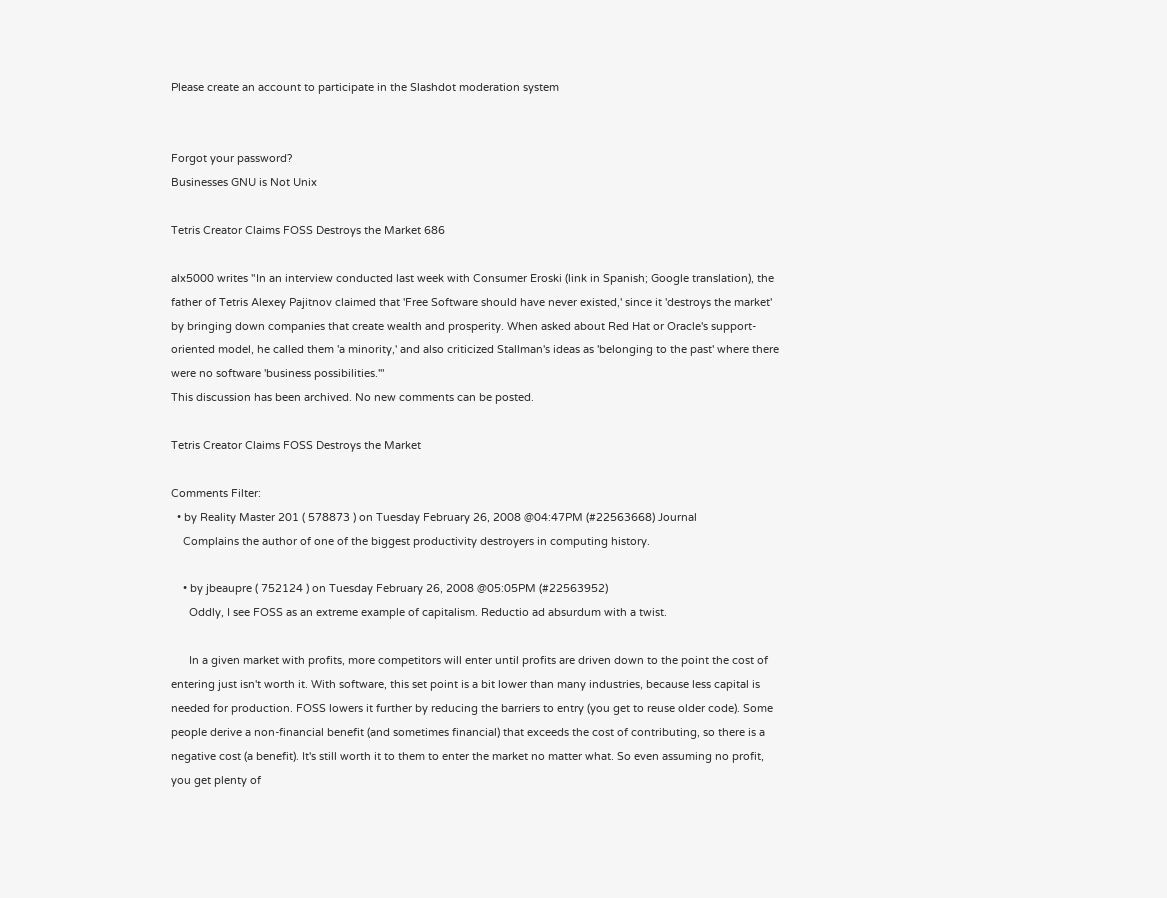Please create an account to participate in the Slashdot moderation system


Forgot your password?
Businesses GNU is Not Unix

Tetris Creator Claims FOSS Destroys the Market 686

alx5000 writes "In an interview conducted last week with Consumer Eroski (link in Spanish; Google translation), the father of Tetris Alexey Pajitnov claimed that 'Free Software should have never existed,' since it 'destroys the market' by bringing down companies that create wealth and prosperity. When asked about Red Hat or Oracle's support-oriented model, he called them 'a minority,' and also criticized Stallman's ideas as 'belonging to the past' where there were no software 'business possibilities.'"
This discussion has been archived. No new comments can be posted.

Tetris Creator Claims FOSS Destroys the Market

Comments Filter:
  • by Reality Master 201 ( 578873 ) on Tuesday February 26, 2008 @04:47PM (#22563668) Journal
    Complains the author of one of the biggest productivity destroyers in computing history.

    • by jbeaupre ( 752124 ) on Tuesday February 26, 2008 @05:05PM (#22563952)
      Oddly, I see FOSS as an extreme example of capitalism. Reductio ad absurdum with a twist.

      In a given market with profits, more competitors will enter until profits are driven down to the point the cost of entering just isn't worth it. With software, this set point is a bit lower than many industries, because less capital is needed for production. FOSS lowers it further by reducing the barriers to entry (you get to reuse older code). Some people derive a non-financial benefit (and sometimes financial) that exceeds the cost of contributing, so there is a negative cost (a benefit). It's still worth it to them to enter the market no matter what. So even assuming no profit, you get plenty of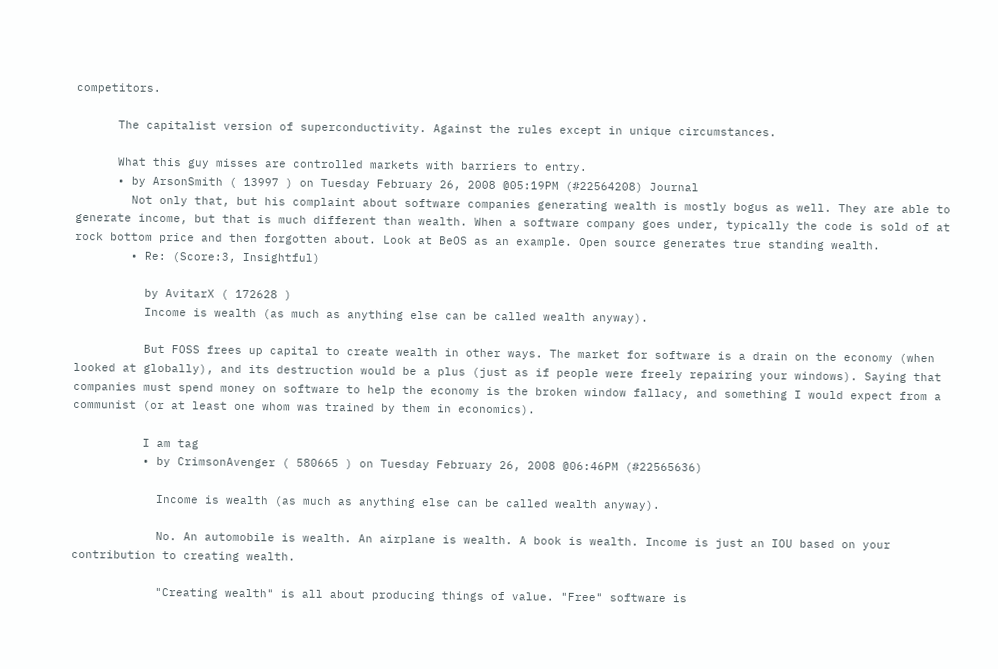competitors.

      The capitalist version of superconductivity. Against the rules except in unique circumstances.

      What this guy misses are controlled markets with barriers to entry.
      • by ArsonSmith ( 13997 ) on Tuesday February 26, 2008 @05:19PM (#22564208) Journal
        Not only that, but his complaint about software companies generating wealth is mostly bogus as well. They are able to generate income, but that is much different than wealth. When a software company goes under, typically the code is sold of at rock bottom price and then forgotten about. Look at BeOS as an example. Open source generates true standing wealth.
        • Re: (Score:3, Insightful)

          by AvitarX ( 172628 )
          Income is wealth (as much as anything else can be called wealth anyway).

          But FOSS frees up capital to create wealth in other ways. The market for software is a drain on the economy (when looked at globally), and its destruction would be a plus (just as if people were freely repairing your windows). Saying that companies must spend money on software to help the economy is the broken window fallacy, and something I would expect from a communist (or at least one whom was trained by them in economics).

          I am tag
          • by CrimsonAvenger ( 580665 ) on Tuesday February 26, 2008 @06:46PM (#22565636)

            Income is wealth (as much as anything else can be called wealth anyway).

            No. An automobile is wealth. An airplane is wealth. A book is wealth. Income is just an IOU based on your contribution to creating wealth.

            "Creating wealth" is all about producing things of value. "Free" software is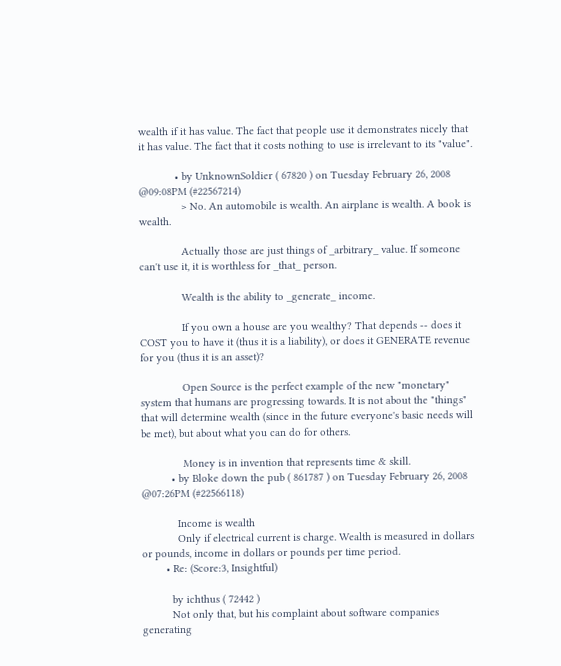wealth if it has value. The fact that people use it demonstrates nicely that it has value. The fact that it costs nothing to use is irrelevant to its "value".

            • by UnknownSoldier ( 67820 ) on Tuesday February 26, 2008 @09:08PM (#22567214)
              > No. An automobile is wealth. An airplane is wealth. A book is wealth.

              Actually those are just things of _arbitrary_ value. If someone can't use it, it is worthless for _that_ person.

              Wealth is the ability to _generate_ income.

              If you own a house are you wealthy? That depends -- does it COST you to have it (thus it is a liability), or does it GENERATE revenue for you (thus it is an asset)?

              Open Source is the perfect example of the new "monetary" system that humans are progressing towards. It is not about the "things" that will determine wealth (since in the future everyone's basic needs will be met), but about what you can do for others.

              Money is in invention that represents time & skill.
          • by Bloke down the pub ( 861787 ) on Tuesday February 26, 2008 @07:26PM (#22566118)

            Income is wealth
            Only if electrical current is charge. Wealth is measured in dollars or pounds, income in dollars or pounds per time period.
        • Re: (Score:3, Insightful)

          by ichthus ( 72442 )
          Not only that, but his complaint about software companies generating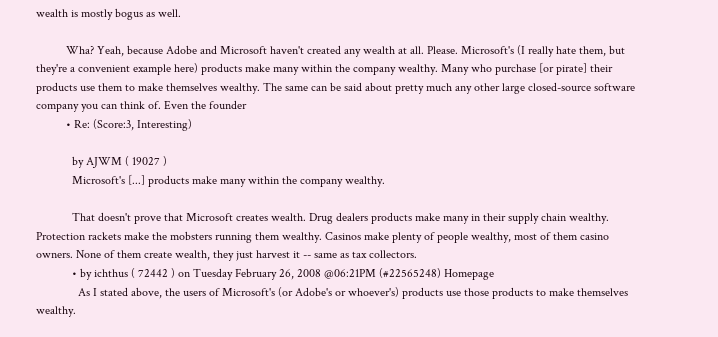wealth is mostly bogus as well.

          Wha? Yeah, because Adobe and Microsoft haven't created any wealth at all. Please. Microsoft's (I really hate them, but they're a convenient example here) products make many within the company wealthy. Many who purchase [or pirate] their products use them to make themselves wealthy. The same can be said about pretty much any other large closed-source software company you can think of. Even the founder
          • Re: (Score:3, Interesting)

            by AJWM ( 19027 )
            Microsoft's [...] products make many within the company wealthy.

            That doesn't prove that Microsoft creates wealth. Drug dealers products make many in their supply chain wealthy. Protection rackets make the mobsters running them wealthy. Casinos make plenty of people wealthy, most of them casino owners. None of them create wealth, they just harvest it -- same as tax collectors.
            • by ichthus ( 72442 ) on Tuesday February 26, 2008 @06:21PM (#22565248) Homepage
              As I stated above, the users of Microsoft's (or Adobe's or whoever's) products use those products to make themselves wealthy.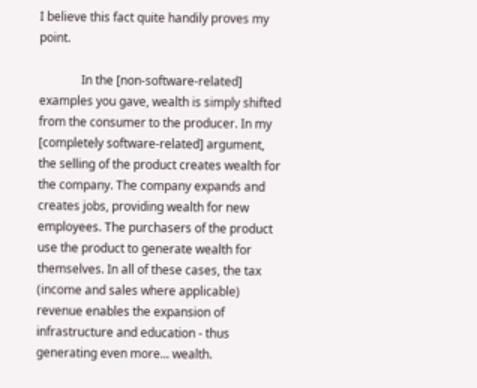I believe this fact quite handily proves my point.

              In the [non-software-related] examples you gave, wealth is simply shifted from the consumer to the producer. In my [completely software-related] argument, the selling of the product creates wealth for the company. The company expands and creates jobs, providing wealth for new employees. The purchasers of the product use the product to generate wealth for themselves. In all of these cases, the tax (income and sales where applicable) revenue enables the expansion of infrastructure and education - thus generating even more... wealth.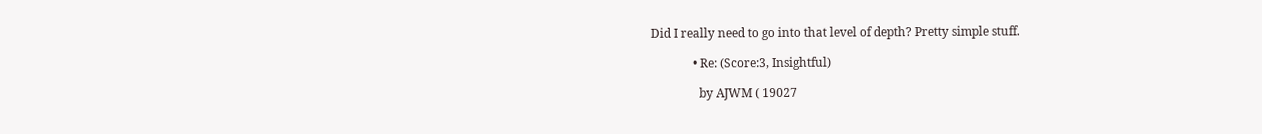Did I really need to go into that level of depth? Pretty simple stuff.

              • Re: (Score:3, Insightful)

                by AJWM ( 19027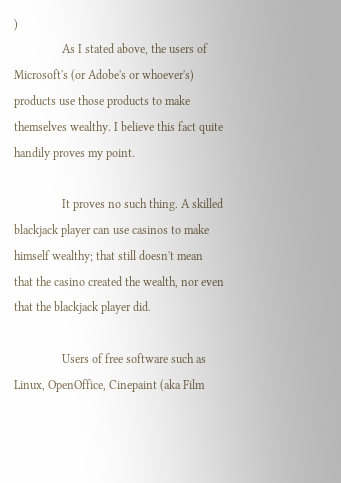)
                As I stated above, the users of Microsoft's (or Adobe's or whoever's) products use those products to make themselves wealthy. I believe this fact quite handily proves my point.

                It proves no such thing. A skilled blackjack player can use casinos to make himself wealthy; that still doesn't mean that the casino created the wealth, nor even that the blackjack player did.

                Users of free software such as Linux, OpenOffice, Cinepaint (aka Film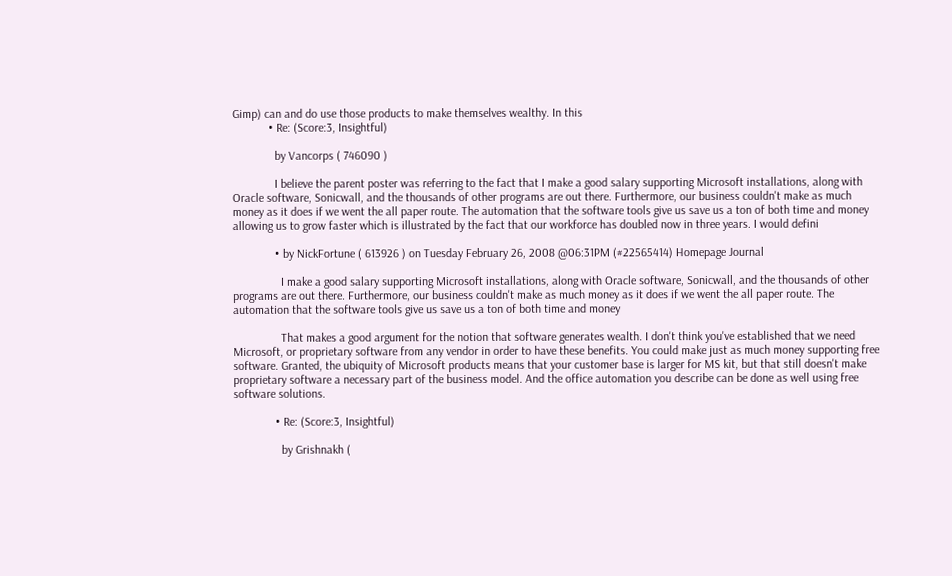Gimp) can and do use those products to make themselves wealthy. In this
            • Re: (Score:3, Insightful)

              by Vancorps ( 746090 )

              I believe the parent poster was referring to the fact that I make a good salary supporting Microsoft installations, along with Oracle software, Sonicwall, and the thousands of other programs are out there. Furthermore, our business couldn't make as much money as it does if we went the all paper route. The automation that the software tools give us save us a ton of both time and money allowing us to grow faster which is illustrated by the fact that our workforce has doubled now in three years. I would defini

              • by NickFortune ( 613926 ) on Tuesday February 26, 2008 @06:31PM (#22565414) Homepage Journal

                I make a good salary supporting Microsoft installations, along with Oracle software, Sonicwall, and the thousands of other programs are out there. Furthermore, our business couldn't make as much money as it does if we went the all paper route. The automation that the software tools give us save us a ton of both time and money

                That makes a good argument for the notion that software generates wealth. I don't think you've established that we need Microsoft, or proprietary software from any vendor in order to have these benefits. You could make just as much money supporting free software. Granted, the ubiquity of Microsoft products means that your customer base is larger for MS kit, but that still doesn't make proprietary software a necessary part of the business model. And the office automation you describe can be done as well using free software solutions.

              • Re: (Score:3, Insightful)

                by Grishnakh (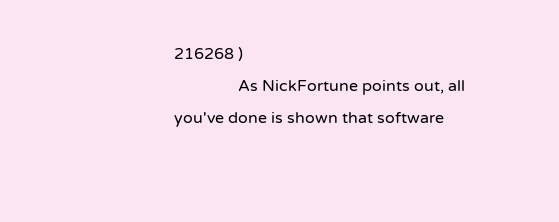216268 )
                As NickFortune points out, all you've done is shown that software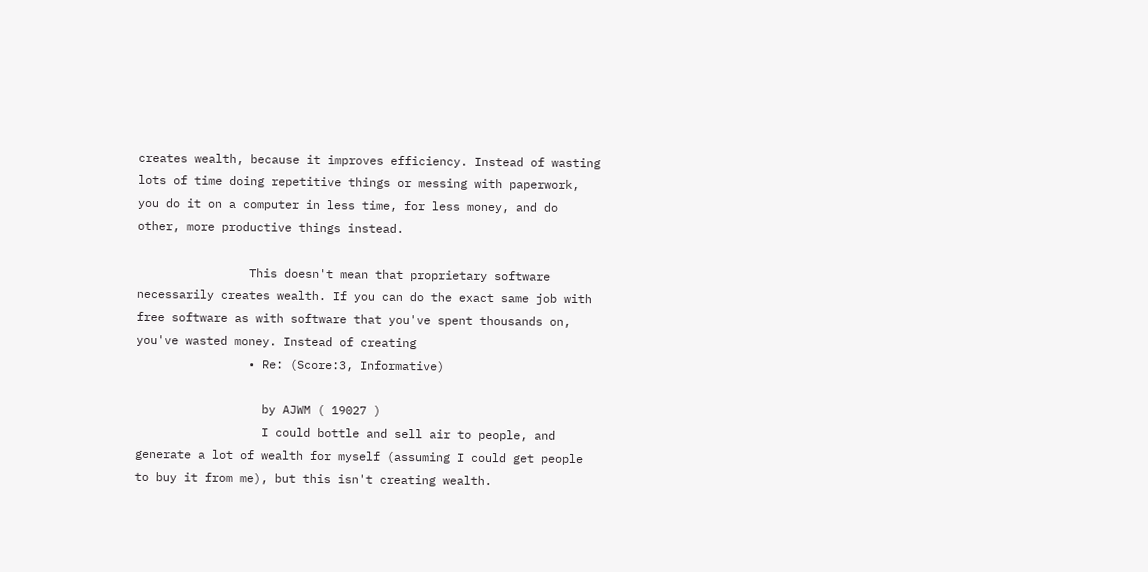creates wealth, because it improves efficiency. Instead of wasting lots of time doing repetitive things or messing with paperwork, you do it on a computer in less time, for less money, and do other, more productive things instead.

                This doesn't mean that proprietary software necessarily creates wealth. If you can do the exact same job with free software as with software that you've spent thousands on, you've wasted money. Instead of creating
                • Re: (Score:3, Informative)

                  by AJWM ( 19027 )
                  I could bottle and sell air to people, and generate a lot of wealth for myself (assuming I could get people to buy it from me), but this isn't creating wealth.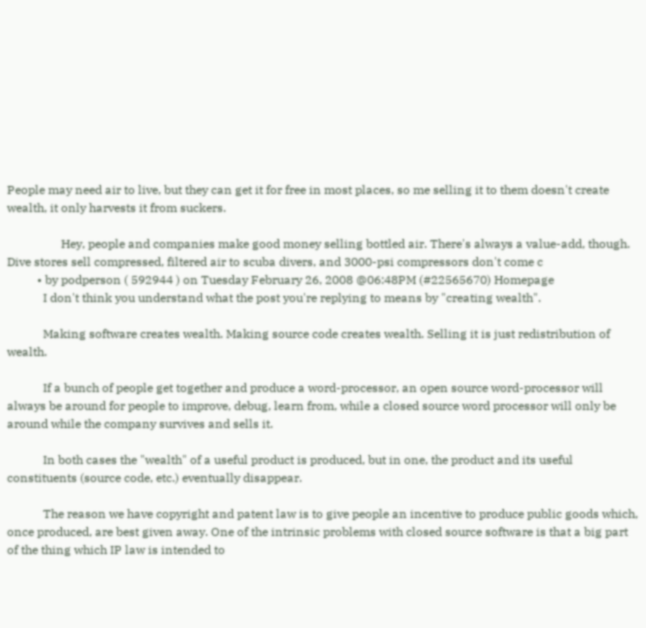People may need air to live, but they can get it for free in most places, so me selling it to them doesn't create wealth, it only harvests it from suckers.

                  Hey, people and companies make good money selling bottled air. There's always a value-add, though. Dive stores sell compressed, filtered air to scuba divers, and 3000-psi compressors don't come c
          • by podperson ( 592944 ) on Tuesday February 26, 2008 @06:48PM (#22565670) Homepage
            I don't think you understand what the post you're replying to means by "creating wealth".

            Making software creates wealth. Making source code creates wealth. Selling it is just redistribution of wealth.

            If a bunch of people get together and produce a word-processor, an open source word-processor will always be around for people to improve, debug, learn from, while a closed source word processor will only be around while the company survives and sells it.

            In both cases the "wealth" of a useful product is produced, but in one, the product and its useful constituents (source code, etc.) eventually disappear.

            The reason we have copyright and patent law is to give people an incentive to produce public goods which, once produced, are best given away. One of the intrinsic problems with closed source software is that a big part of the thing which IP law is intended to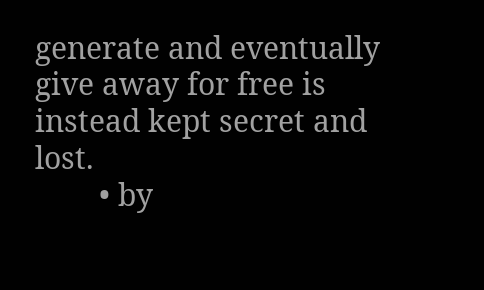generate and eventually give away for free is instead kept secret and lost.
        • by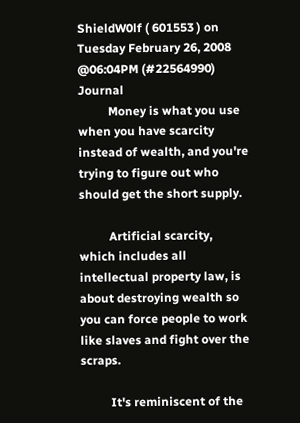ShieldW0lf ( 601553 ) on Tuesday February 26, 2008 @06:04PM (#22564990) Journal
          Money is what you use when you have scarcity instead of wealth, and you're trying to figure out who should get the short supply.

          Artificial scarcity, which includes all intellectual property law, is about destroying wealth so you can force people to work like slaves and fight over the scraps.

          It's reminiscent of the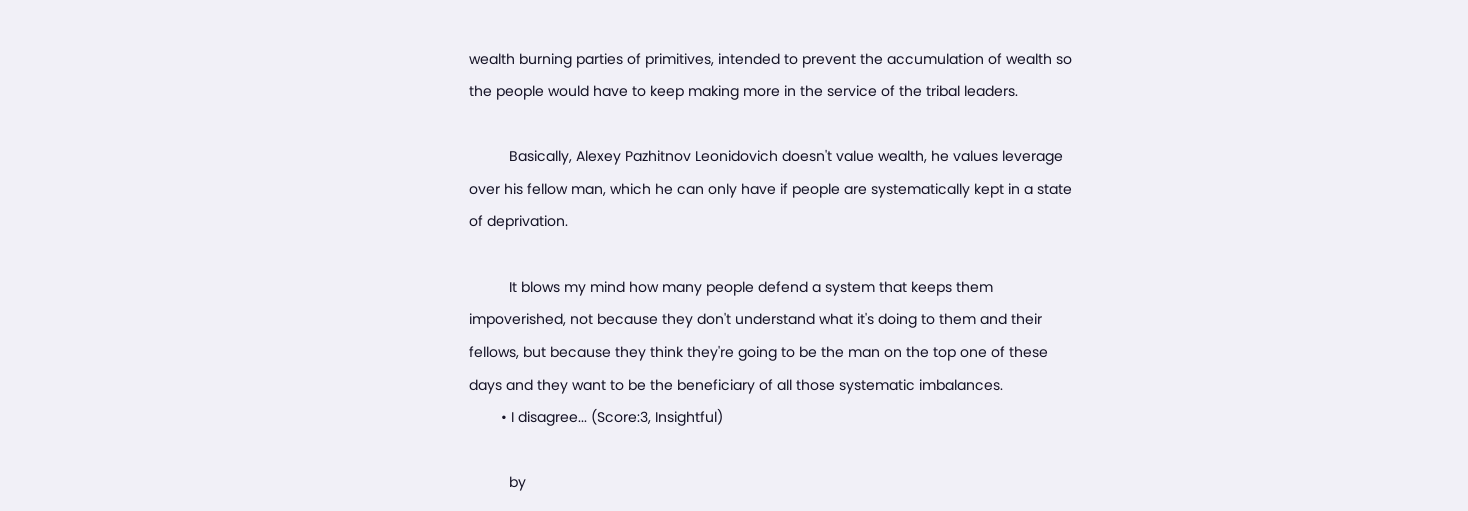wealth burning parties of primitives, intended to prevent the accumulation of wealth so the people would have to keep making more in the service of the tribal leaders.

          Basically, Alexey Pazhitnov Leonidovich doesn't value wealth, he values leverage over his fellow man, which he can only have if people are systematically kept in a state of deprivation.

          It blows my mind how many people defend a system that keeps them impoverished, not because they don't understand what it's doing to them and their fellows, but because they think they're going to be the man on the top one of these days and they want to be the beneficiary of all those systematic imbalances.
        • I disagree... (Score:3, Insightful)

          by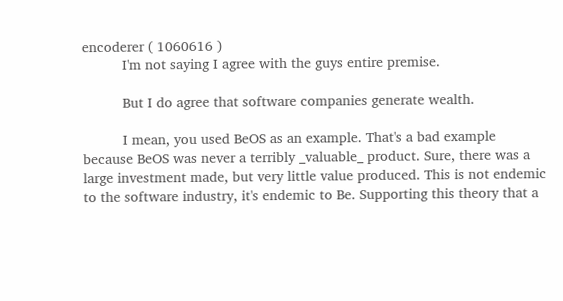encoderer ( 1060616 )
          I'm not saying I agree with the guys entire premise.

          But I do agree that software companies generate wealth.

          I mean, you used BeOS as an example. That's a bad example because BeOS was never a terribly _valuable_ product. Sure, there was a large investment made, but very little value produced. This is not endemic to the software industry, it's endemic to Be. Supporting this theory that a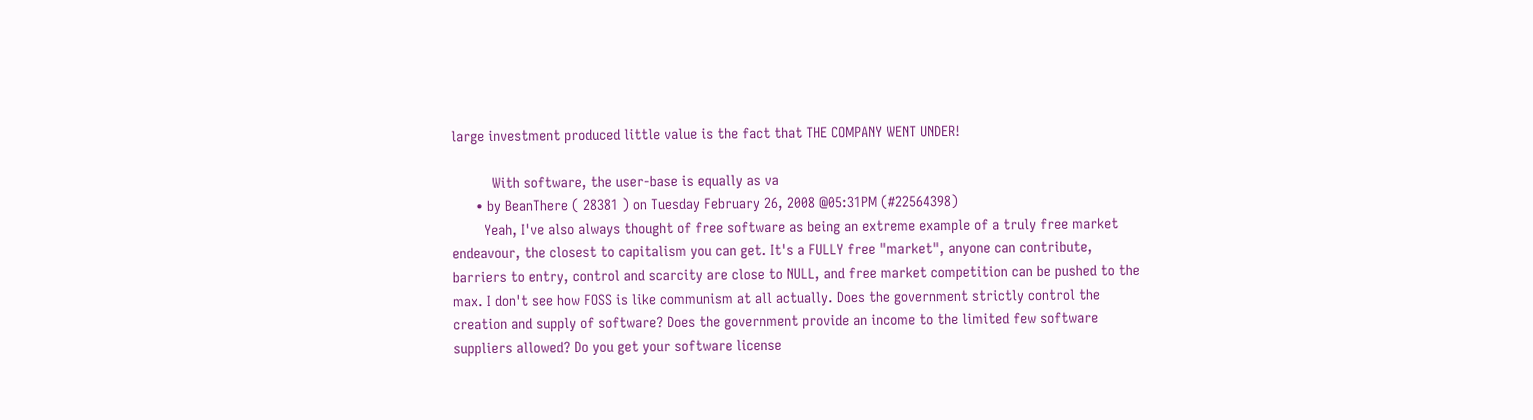large investment produced little value is the fact that THE COMPANY WENT UNDER!

          With software, the user-base is equally as va
      • by BeanThere ( 28381 ) on Tuesday February 26, 2008 @05:31PM (#22564398)
        Yeah, I've also always thought of free software as being an extreme example of a truly free market endeavour, the closest to capitalism you can get. It's a FULLY free "market", anyone can contribute, barriers to entry, control and scarcity are close to NULL, and free market competition can be pushed to the max. I don't see how FOSS is like communism at all actually. Does the government strictly control the creation and supply of software? Does the government provide an income to the limited few software suppliers allowed? Do you get your software license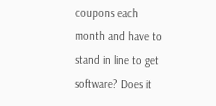coupons each month and have to stand in line to get software? Does it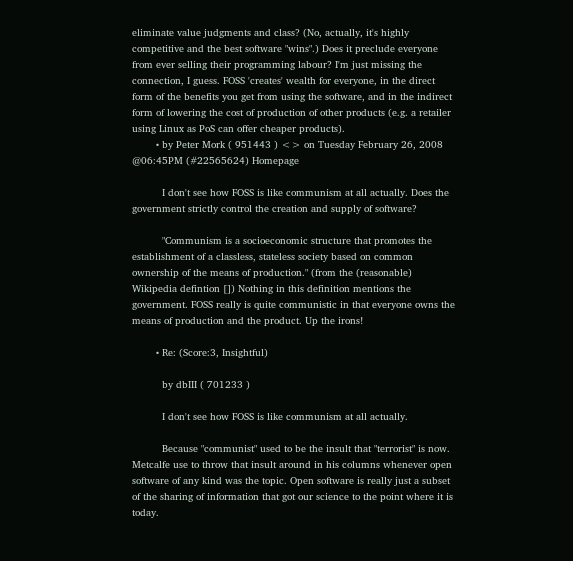eliminate value judgments and class? (No, actually, it's highly competitive and the best software "wins".) Does it preclude everyone from ever selling their programming labour? I'm just missing the connection, I guess. FOSS 'creates' wealth for everyone, in the direct form of the benefits you get from using the software, and in the indirect form of lowering the cost of production of other products (e.g. a retailer using Linux as PoS can offer cheaper products).
        • by Peter Mork ( 951443 ) <> on Tuesday February 26, 2008 @06:45PM (#22565624) Homepage

          I don't see how FOSS is like communism at all actually. Does the government strictly control the creation and supply of software?

          "Communism is a socioeconomic structure that promotes the establishment of a classless, stateless society based on common ownership of the means of production." (from the (reasonable) Wikipedia defintion []) Nothing in this definition mentions the government. FOSS really is quite communistic in that everyone owns the means of production and the product. Up the irons!

        • Re: (Score:3, Insightful)

          by dbIII ( 701233 )

          I don't see how FOSS is like communism at all actually.

          Because "communist" used to be the insult that "terrorist" is now. Metcalfe use to throw that insult around in his columns whenever open software of any kind was the topic. Open software is really just a subset of the sharing of information that got our science to the point where it is today.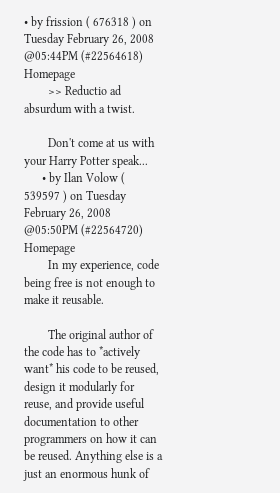• by frission ( 676318 ) on Tuesday February 26, 2008 @05:44PM (#22564618) Homepage
        >> Reductio ad absurdum with a twist.

        Don't come at us with your Harry Potter speak...
      • by Ilan Volow ( 539597 ) on Tuesday February 26, 2008 @05:50PM (#22564720) Homepage
        In my experience, code being free is not enough to make it reusable.

        The original author of the code has to *actively want* his code to be reused, design it modularly for reuse, and provide useful documentation to other programmers on how it can be reused. Anything else is a just an enormous hunk of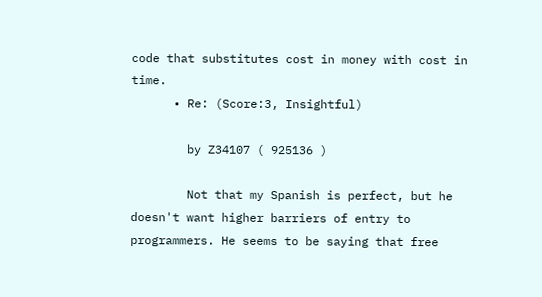code that substitutes cost in money with cost in time.
      • Re: (Score:3, Insightful)

        by Z34107 ( 925136 )

        Not that my Spanish is perfect, but he doesn't want higher barriers of entry to programmers. He seems to be saying that free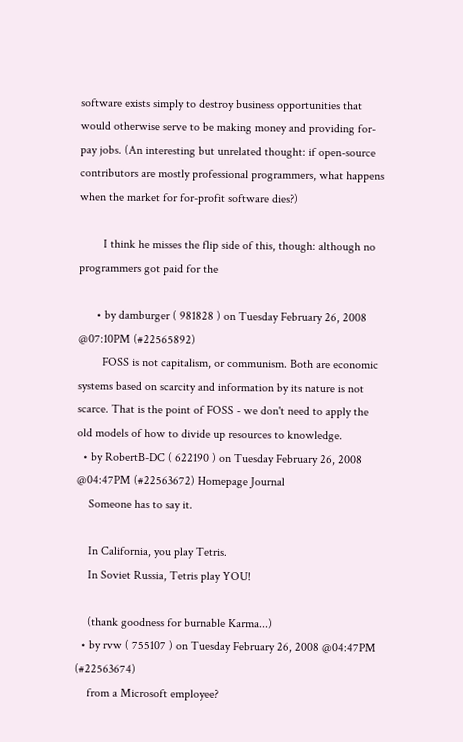software exists simply to destroy business opportunities that would otherwise serve to be making money and providing for-pay jobs. (An interesting but unrelated thought: if open-source contributors are mostly professional programmers, what happens when the market for for-profit software dies?)

        I think he misses the flip side of this, though: although no programmers got paid for the

      • by damburger ( 981828 ) on Tuesday February 26, 2008 @07:10PM (#22565892)
        FOSS is not capitalism, or communism. Both are economic systems based on scarcity and information by its nature is not scarce. That is the point of FOSS - we don't need to apply the old models of how to divide up resources to knowledge.
  • by RobertB-DC ( 622190 ) on Tuesday February 26, 2008 @04:47PM (#22563672) Homepage Journal
    Someone has to say it.

    In California, you play Tetris.
    In Soviet Russia, Tetris play YOU!

    (thank goodness for burnable Karma...)
  • by rvw ( 755107 ) on Tuesday February 26, 2008 @04:47PM (#22563674)
    from a Microsoft employee?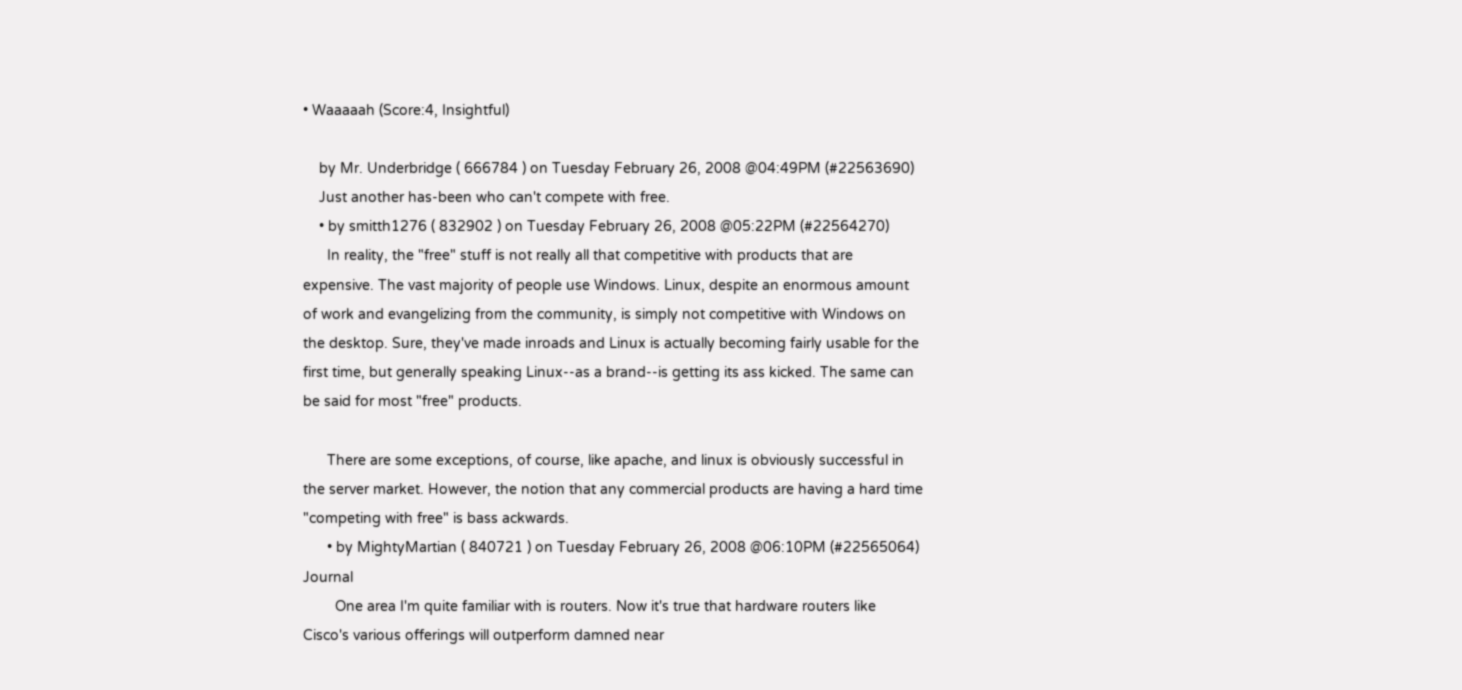• Waaaaah (Score:4, Insightful)

    by Mr. Underbridge ( 666784 ) on Tuesday February 26, 2008 @04:49PM (#22563690)
    Just another has-been who can't compete with free.
    • by smitth1276 ( 832902 ) on Tuesday February 26, 2008 @05:22PM (#22564270)
      In reality, the "free" stuff is not really all that competitive with products that are expensive. The vast majority of people use Windows. Linux, despite an enormous amount of work and evangelizing from the community, is simply not competitive with Windows on the desktop. Sure, they've made inroads and Linux is actually becoming fairly usable for the first time, but generally speaking Linux--as a brand--is getting its ass kicked. The same can be said for most "free" products.

      There are some exceptions, of course, like apache, and linux is obviously successful in the server market. However, the notion that any commercial products are having a hard time "competing with free" is bass ackwards.
      • by MightyMartian ( 840721 ) on Tuesday February 26, 2008 @06:10PM (#22565064) Journal
        One area I'm quite familiar with is routers. Now it's true that hardware routers like Cisco's various offerings will outperform damned near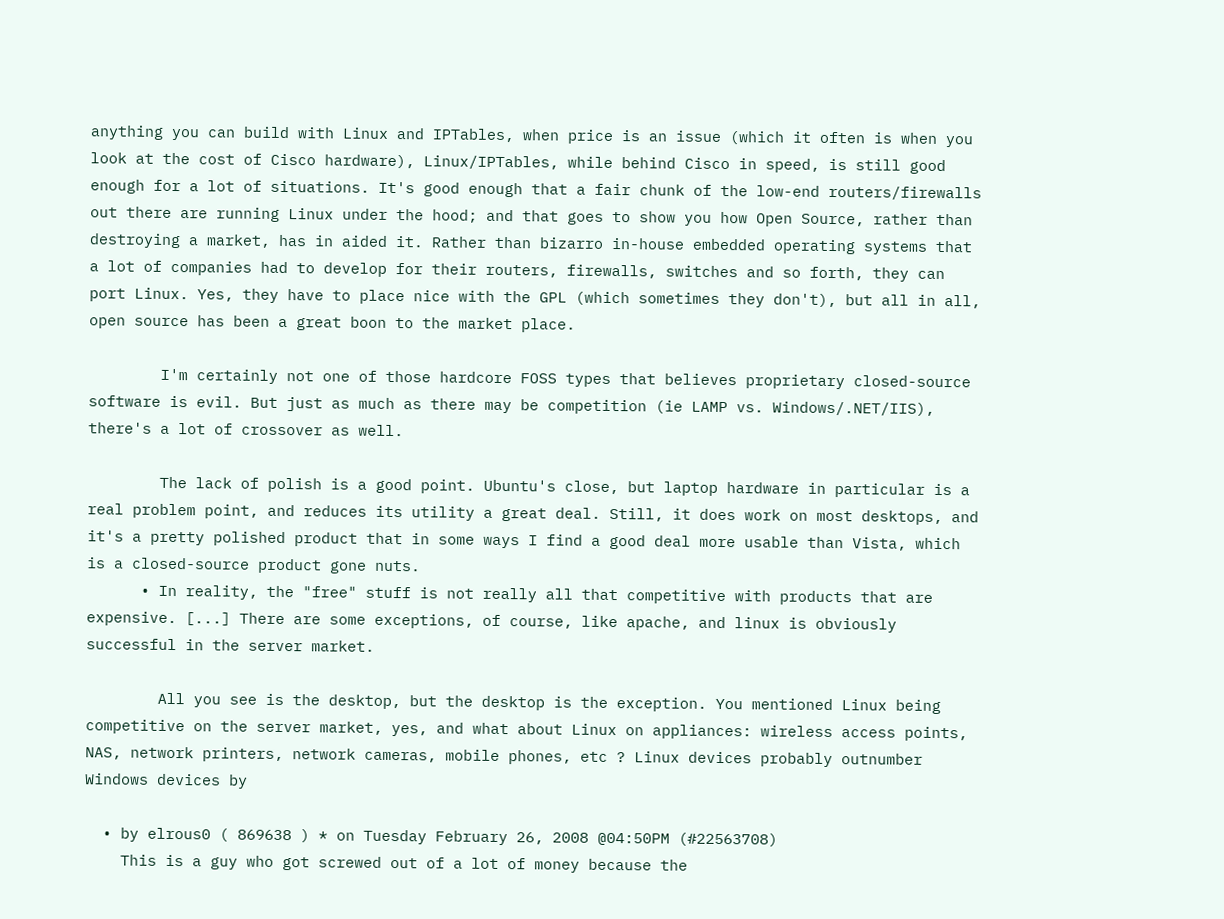anything you can build with Linux and IPTables, when price is an issue (which it often is when you look at the cost of Cisco hardware), Linux/IPTables, while behind Cisco in speed, is still good enough for a lot of situations. It's good enough that a fair chunk of the low-end routers/firewalls out there are running Linux under the hood; and that goes to show you how Open Source, rather than destroying a market, has in aided it. Rather than bizarro in-house embedded operating systems that a lot of companies had to develop for their routers, firewalls, switches and so forth, they can port Linux. Yes, they have to place nice with the GPL (which sometimes they don't), but all in all, open source has been a great boon to the market place.

        I'm certainly not one of those hardcore FOSS types that believes proprietary closed-source software is evil. But just as much as there may be competition (ie LAMP vs. Windows/.NET/IIS), there's a lot of crossover as well.

        The lack of polish is a good point. Ubuntu's close, but laptop hardware in particular is a real problem point, and reduces its utility a great deal. Still, it does work on most desktops, and it's a pretty polished product that in some ways I find a good deal more usable than Vista, which is a closed-source product gone nuts.
      • In reality, the "free" stuff is not really all that competitive with products that are expensive. [...] There are some exceptions, of course, like apache, and linux is obviously successful in the server market.

        All you see is the desktop, but the desktop is the exception. You mentioned Linux being competitive on the server market, yes, and what about Linux on appliances: wireless access points, NAS, network printers, network cameras, mobile phones, etc ? Linux devices probably outnumber Windows devices by

  • by elrous0 ( 869638 ) * on Tuesday February 26, 2008 @04:50PM (#22563708)
    This is a guy who got screwed out of a lot of money because the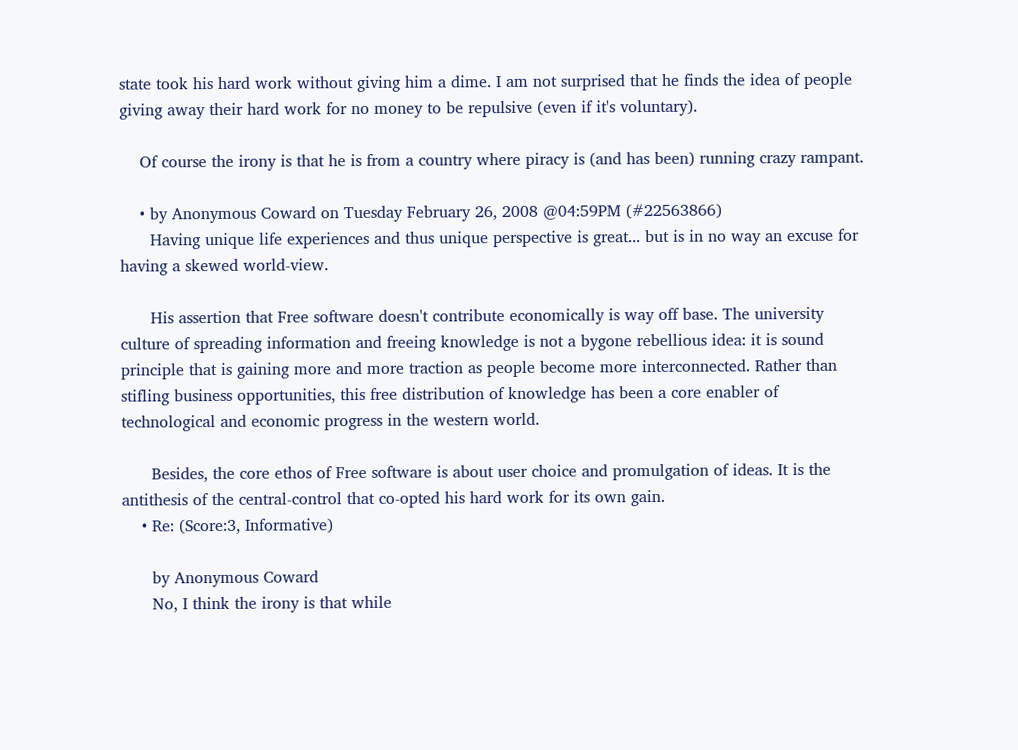state took his hard work without giving him a dime. I am not surprised that he finds the idea of people giving away their hard work for no money to be repulsive (even if it's voluntary).

    Of course the irony is that he is from a country where piracy is (and has been) running crazy rampant.

    • by Anonymous Coward on Tuesday February 26, 2008 @04:59PM (#22563866)
      Having unique life experiences and thus unique perspective is great... but is in no way an excuse for having a skewed world-view.

      His assertion that Free software doesn't contribute economically is way off base. The university culture of spreading information and freeing knowledge is not a bygone rebellious idea: it is sound principle that is gaining more and more traction as people become more interconnected. Rather than stifling business opportunities, this free distribution of knowledge has been a core enabler of technological and economic progress in the western world.

      Besides, the core ethos of Free software is about user choice and promulgation of ideas. It is the antithesis of the central-control that co-opted his hard work for its own gain.
    • Re: (Score:3, Informative)

      by Anonymous Coward
      No, I think the irony is that while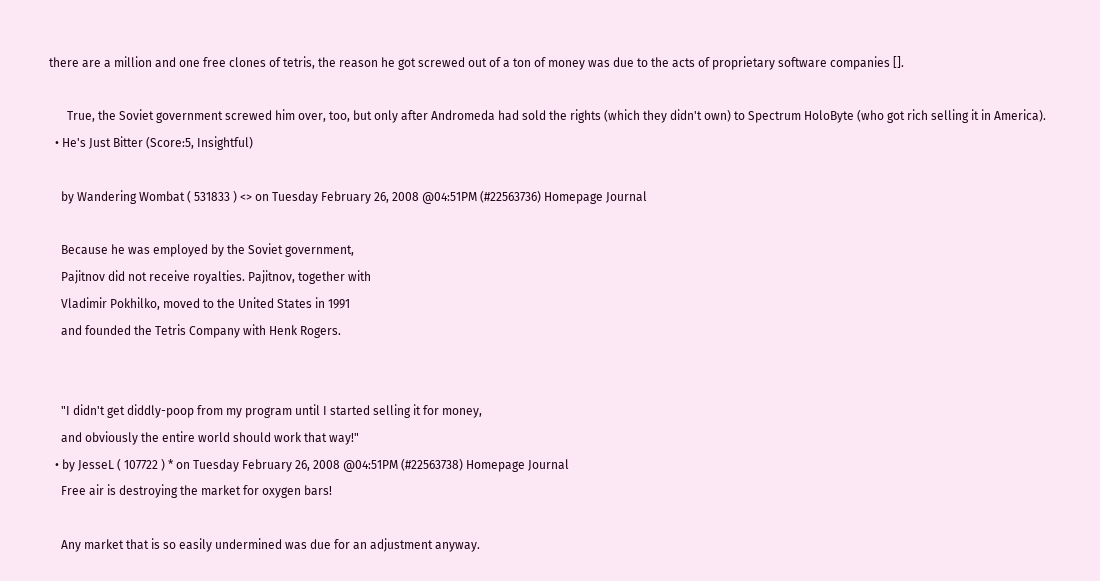there are a million and one free clones of tetris, the reason he got screwed out of a ton of money was due to the acts of proprietary software companies [].

      True, the Soviet government screwed him over, too, but only after Andromeda had sold the rights (which they didn't own) to Spectrum HoloByte (who got rich selling it in America).
  • He's Just Bitter (Score:5, Insightful)

    by Wandering Wombat ( 531833 ) <> on Tuesday February 26, 2008 @04:51PM (#22563736) Homepage Journal

    Because he was employed by the Soviet government,
    Pajitnov did not receive royalties. Pajitnov, together with
    Vladimir Pokhilko, moved to the United States in 1991
    and founded the Tetris Company with Henk Rogers.


    "I didn't get diddly-poop from my program until I started selling it for money,
    and obviously the entire world should work that way!"
  • by JesseL ( 107722 ) * on Tuesday February 26, 2008 @04:51PM (#22563738) Homepage Journal
    Free air is destroying the market for oxygen bars!

    Any market that is so easily undermined was due for an adjustment anyway.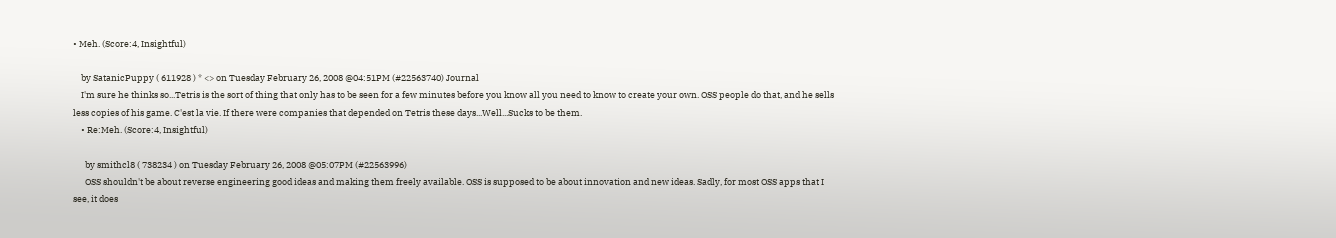• Meh. (Score:4, Insightful)

    by SatanicPuppy ( 611928 ) * <> on Tuesday February 26, 2008 @04:51PM (#22563740) Journal
    I'm sure he thinks so...Tetris is the sort of thing that only has to be seen for a few minutes before you know all you need to know to create your own. OSS people do that, and he sells less copies of his game. C'est la vie. If there were companies that depended on Tetris these days...Well...Sucks to be them.
    • Re:Meh. (Score:4, Insightful)

      by smithcl8 ( 738234 ) on Tuesday February 26, 2008 @05:07PM (#22563996)
      OSS shouldn't be about reverse engineering good ideas and making them freely available. OSS is supposed to be about innovation and new ideas. Sadly, for most OSS apps that I see, it does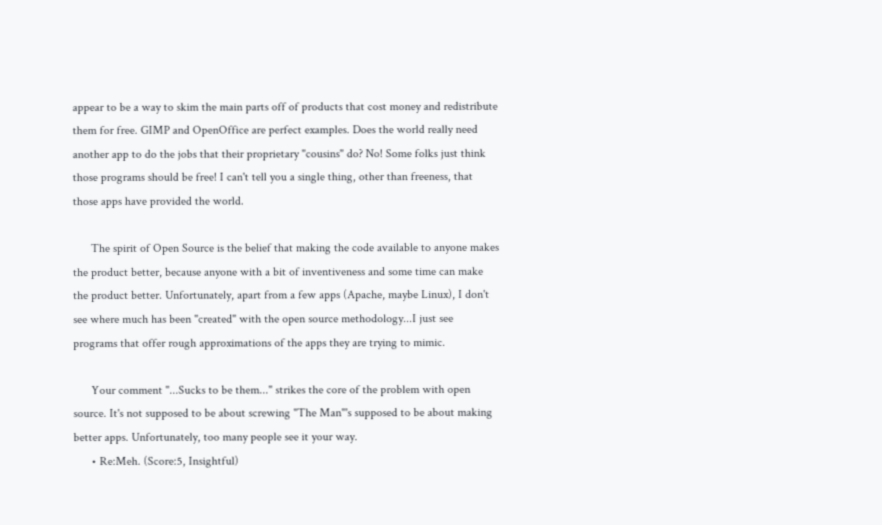appear to be a way to skim the main parts off of products that cost money and redistribute them for free. GIMP and OpenOffice are perfect examples. Does the world really need another app to do the jobs that their proprietary "cousins" do? No! Some folks just think those programs should be free! I can't tell you a single thing, other than freeness, that those apps have provided the world.

      The spirit of Open Source is the belief that making the code available to anyone makes the product better, because anyone with a bit of inventiveness and some time can make the product better. Unfortunately, apart from a few apps (Apache, maybe Linux), I don't see where much has been "created" with the open source methodology...I just see programs that offer rough approximations of the apps they are trying to mimic.

      Your comment "...Sucks to be them..." strikes the core of the problem with open source. It's not supposed to be about screwing "The Man"'s supposed to be about making better apps. Unfortunately, too many people see it your way.
      • Re:Meh. (Score:5, Insightful)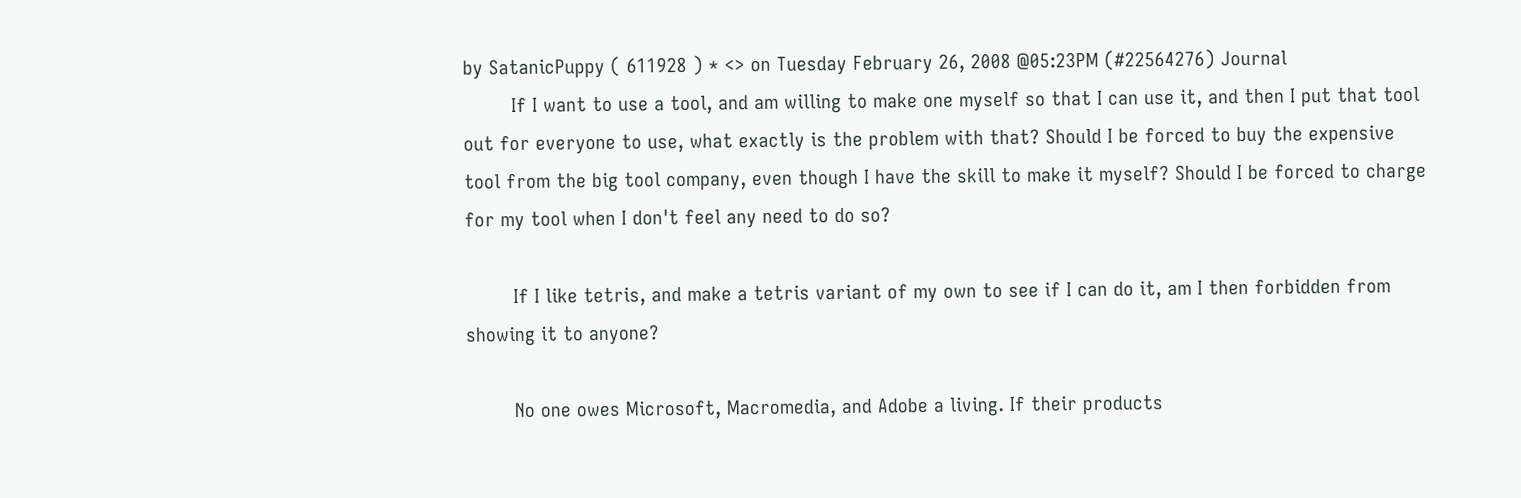by SatanicPuppy ( 611928 ) * <> on Tuesday February 26, 2008 @05:23PM (#22564276) Journal
        If I want to use a tool, and am willing to make one myself so that I can use it, and then I put that tool out for everyone to use, what exactly is the problem with that? Should I be forced to buy the expensive tool from the big tool company, even though I have the skill to make it myself? Should I be forced to charge for my tool when I don't feel any need to do so?

        If I like tetris, and make a tetris variant of my own to see if I can do it, am I then forbidden from showing it to anyone?

        No one owes Microsoft, Macromedia, and Adobe a living. If their products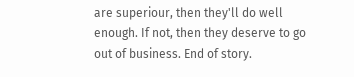are superiour, then they'll do well enough. If not, then they deserve to go out of business. End of story.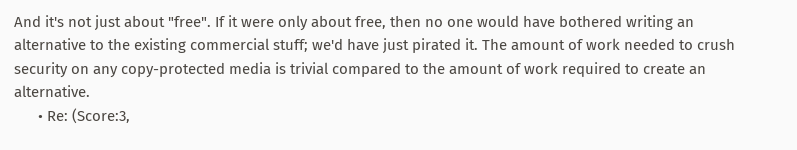And it's not just about "free". If it were only about free, then no one would have bothered writing an alternative to the existing commercial stuff; we'd have just pirated it. The amount of work needed to crush security on any copy-protected media is trivial compared to the amount of work required to create an alternative.
      • Re: (Score:3,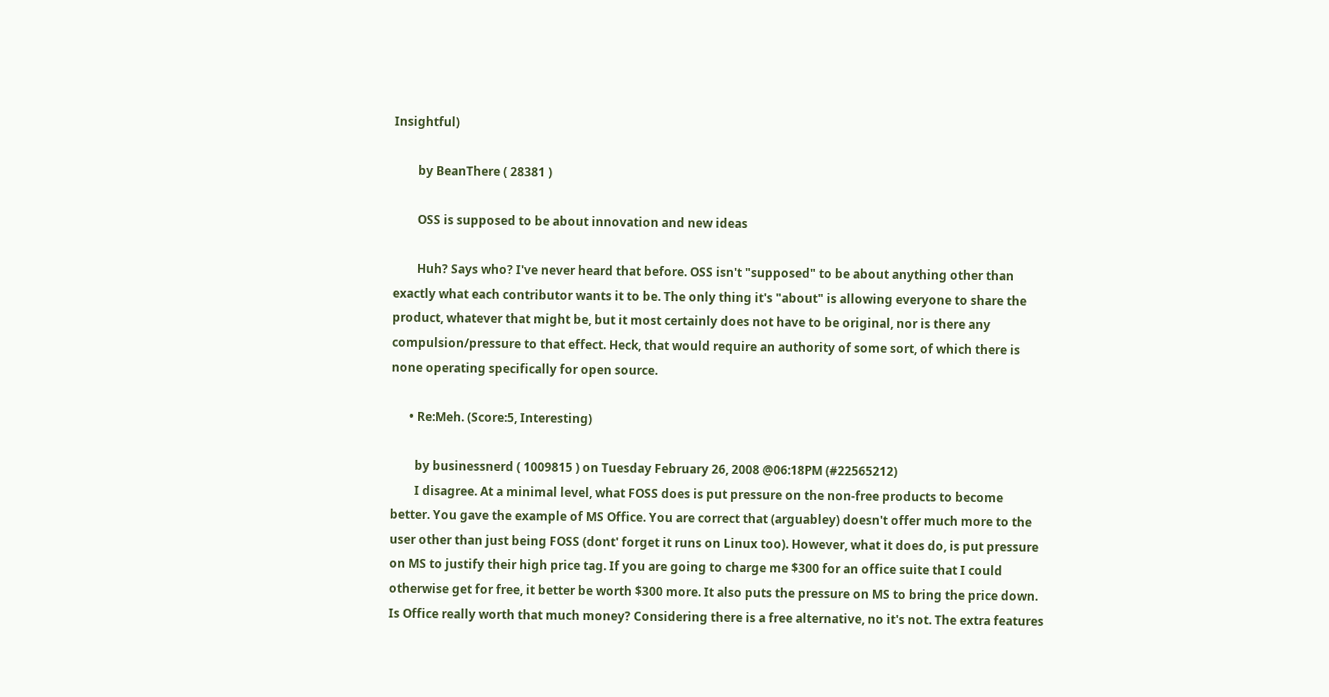Insightful)

        by BeanThere ( 28381 )

        OSS is supposed to be about innovation and new ideas

        Huh? Says who? I've never heard that before. OSS isn't "supposed" to be about anything other than exactly what each contributor wants it to be. The only thing it's "about" is allowing everyone to share the product, whatever that might be, but it most certainly does not have to be original, nor is there any compulsion/pressure to that effect. Heck, that would require an authority of some sort, of which there is none operating specifically for open source.

      • Re:Meh. (Score:5, Interesting)

        by businessnerd ( 1009815 ) on Tuesday February 26, 2008 @06:18PM (#22565212)
        I disagree. At a minimal level, what FOSS does is put pressure on the non-free products to become better. You gave the example of MS Office. You are correct that (arguabley) doesn't offer much more to the user other than just being FOSS (dont' forget it runs on Linux too). However, what it does do, is put pressure on MS to justify their high price tag. If you are going to charge me $300 for an office suite that I could otherwise get for free, it better be worth $300 more. It also puts the pressure on MS to bring the price down. Is Office really worth that much money? Considering there is a free alternative, no it's not. The extra features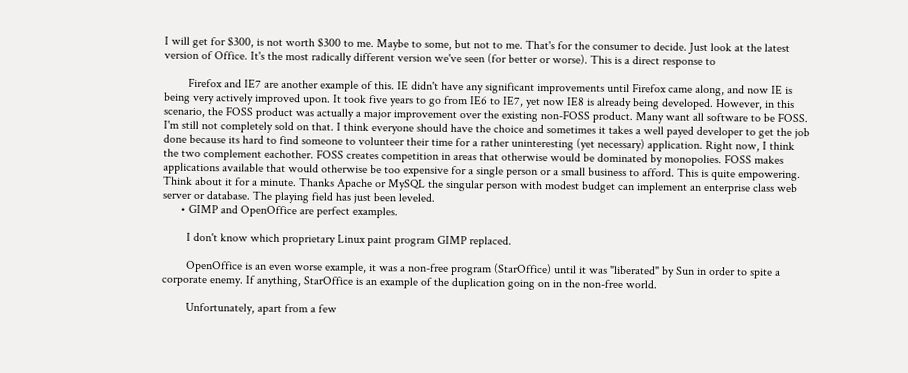I will get for $300, is not worth $300 to me. Maybe to some, but not to me. That's for the consumer to decide. Just look at the latest version of Office. It's the most radically different version we've seen (for better or worse). This is a direct response to

        Firefox and IE7 are another example of this. IE didn't have any significant improvements until Firefox came along, and now IE is being very actively improved upon. It took five years to go from IE6 to IE7, yet now IE8 is already being developed. However, in this scenario, the FOSS product was actually a major improvement over the existing non-FOSS product. Many want all software to be FOSS. I'm still not completely sold on that. I think everyone should have the choice and sometimes it takes a well payed developer to get the job done because its hard to find someone to volunteer their time for a rather uninteresting (yet necessary) application. Right now, I think the two complement eachother. FOSS creates competition in areas that otherwise would be dominated by monopolies. FOSS makes applications available that would otherwise be too expensive for a single person or a small business to afford. This is quite empowering. Think about it for a minute. Thanks Apache or MySQL the singular person with modest budget can implement an enterprise class web server or database. The playing field has just been leveled.
      • GIMP and OpenOffice are perfect examples.

        I don't know which proprietary Linux paint program GIMP replaced.

        OpenOffice is an even worse example, it was a non-free program (StarOffice) until it was "liberated" by Sun in order to spite a corporate enemy. If anything, StarOffice is an example of the duplication going on in the non-free world.

        Unfortunately, apart from a few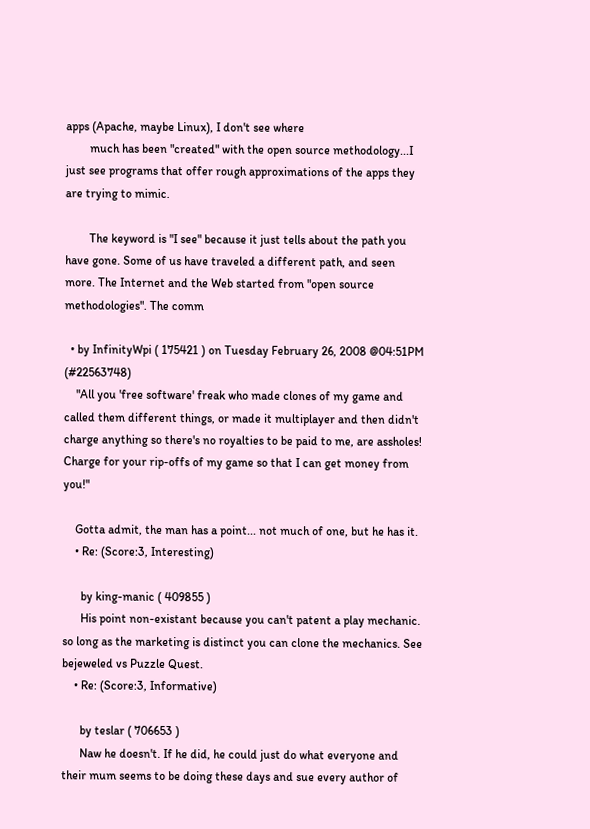apps (Apache, maybe Linux), I don't see where
        much has been "created" with the open source methodology...I just see programs that offer rough approximations of the apps they are trying to mimic.

        The keyword is "I see" because it just tells about the path you have gone. Some of us have traveled a different path, and seen more. The Internet and the Web started from "open source methodologies". The comm

  • by InfinityWpi ( 175421 ) on Tuesday February 26, 2008 @04:51PM (#22563748)
    "All you 'free software' freak who made clones of my game and called them different things, or made it multiplayer and then didn't charge anything so there's no royalties to be paid to me, are assholes! Charge for your rip-offs of my game so that I can get money from you!"

    Gotta admit, the man has a point... not much of one, but he has it.
    • Re: (Score:3, Interesting)

      by king-manic ( 409855 )
      His point non-existant because you can't patent a play mechanic. so long as the marketing is distinct you can clone the mechanics. See bejeweled vs Puzzle Quest.
    • Re: (Score:3, Informative)

      by teslar ( 706653 )
      Naw he doesn't. If he did, he could just do what everyone and their mum seems to be doing these days and sue every author of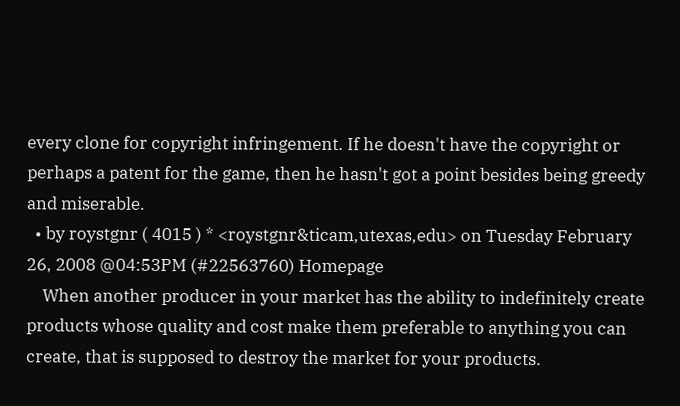every clone for copyright infringement. If he doesn't have the copyright or perhaps a patent for the game, then he hasn't got a point besides being greedy and miserable.
  • by roystgnr ( 4015 ) * <roystgnr&ticam,utexas,edu> on Tuesday February 26, 2008 @04:53PM (#22563760) Homepage
    When another producer in your market has the ability to indefinitely create products whose quality and cost make them preferable to anything you can create, that is supposed to destroy the market for your products.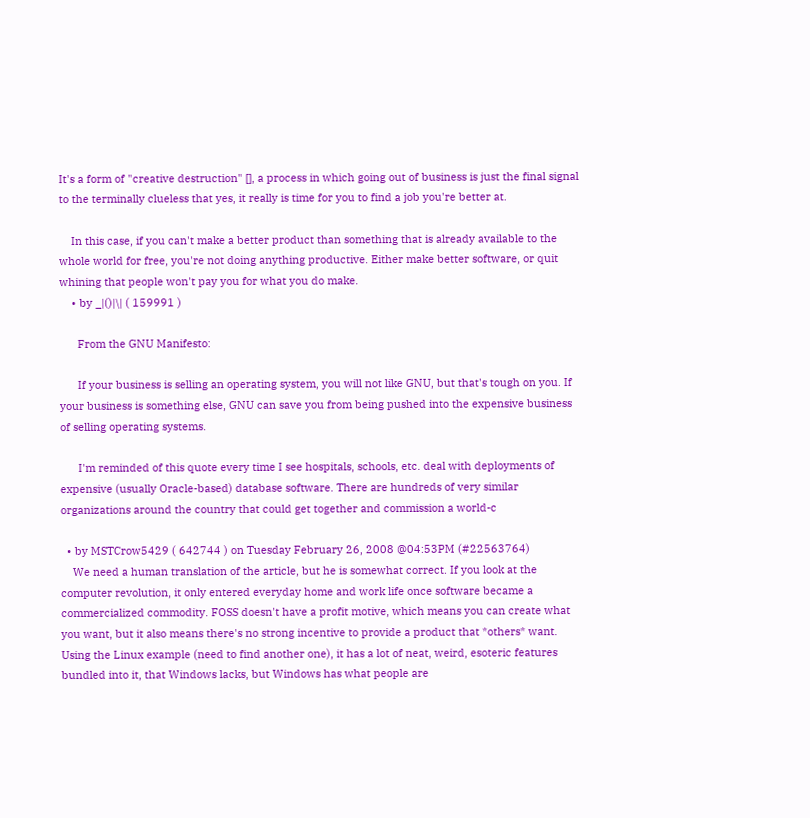It's a form of "creative destruction" [], a process in which going out of business is just the final signal to the terminally clueless that yes, it really is time for you to find a job you're better at.

    In this case, if you can't make a better product than something that is already available to the whole world for free, you're not doing anything productive. Either make better software, or quit whining that people won't pay you for what you do make.
    • by _|()|\| ( 159991 )

      From the GNU Manifesto:

      If your business is selling an operating system, you will not like GNU, but that's tough on you. If your business is something else, GNU can save you from being pushed into the expensive business of selling operating systems.

      I'm reminded of this quote every time I see hospitals, schools, etc. deal with deployments of expensive (usually Oracle-based) database software. There are hundreds of very similar organizations around the country that could get together and commission a world-c

  • by MSTCrow5429 ( 642744 ) on Tuesday February 26, 2008 @04:53PM (#22563764)
    We need a human translation of the article, but he is somewhat correct. If you look at the computer revolution, it only entered everyday home and work life once software became a commercialized commodity. FOSS doesn't have a profit motive, which means you can create what you want, but it also means there's no strong incentive to provide a product that *others* want. Using the Linux example (need to find another one), it has a lot of neat, weird, esoteric features bundled into it, that Windows lacks, but Windows has what people are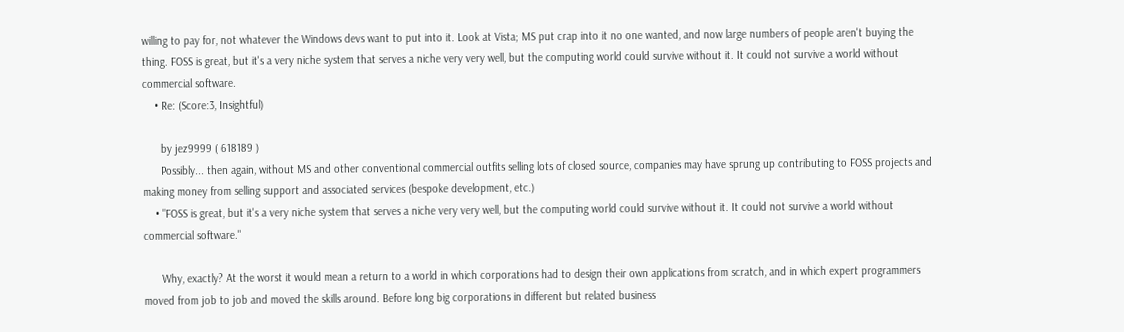willing to pay for, not whatever the Windows devs want to put into it. Look at Vista; MS put crap into it no one wanted, and now large numbers of people aren't buying the thing. FOSS is great, but it's a very niche system that serves a niche very very well, but the computing world could survive without it. It could not survive a world without commercial software.
    • Re: (Score:3, Insightful)

      by jez9999 ( 618189 )
      Possibly... then again, without MS and other conventional commercial outfits selling lots of closed source, companies may have sprung up contributing to FOSS projects and making money from selling support and associated services (bespoke development, etc.)
    • "FOSS is great, but it's a very niche system that serves a niche very very well, but the computing world could survive without it. It could not survive a world without commercial software."

      Why, exactly? At the worst it would mean a return to a world in which corporations had to design their own applications from scratch, and in which expert programmers moved from job to job and moved the skills around. Before long big corporations in different but related business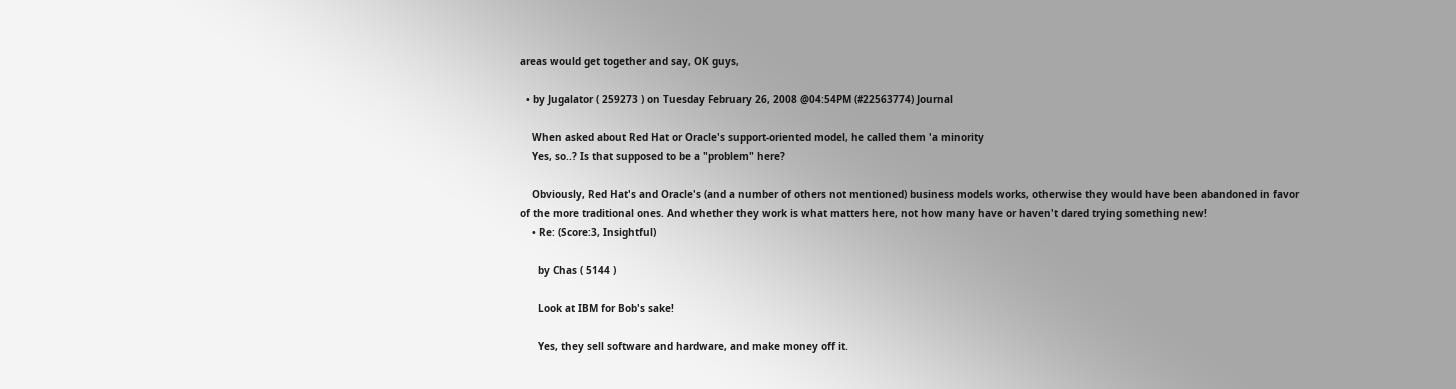areas would get together and say, OK guys,

  • by Jugalator ( 259273 ) on Tuesday February 26, 2008 @04:54PM (#22563774) Journal

    When asked about Red Hat or Oracle's support-oriented model, he called them 'a minority
    Yes, so..? Is that supposed to be a "problem" here?

    Obviously, Red Hat's and Oracle's (and a number of others not mentioned) business models works, otherwise they would have been abandoned in favor of the more traditional ones. And whether they work is what matters here, not how many have or haven't dared trying something new!
    • Re: (Score:3, Insightful)

      by Chas ( 5144 )

      Look at IBM for Bob's sake!

      Yes, they sell software and hardware, and make money off it.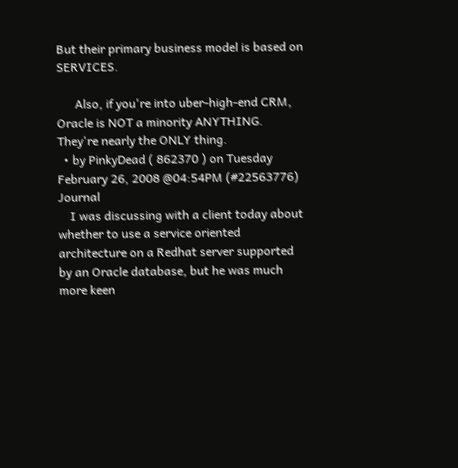But their primary business model is based on SERVICES.

      Also, if you're into uber-high-end CRM, Oracle is NOT a minority ANYTHING. They're nearly the ONLY thing.
  • by PinkyDead ( 862370 ) on Tuesday February 26, 2008 @04:54PM (#22563776) Journal
    I was discussing with a client today about whether to use a service oriented architecture on a Redhat server supported by an Oracle database, but he was much more keen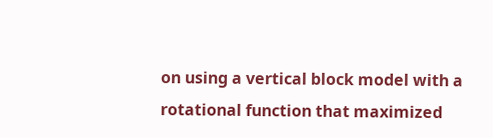on using a vertical block model with a rotational function that maximized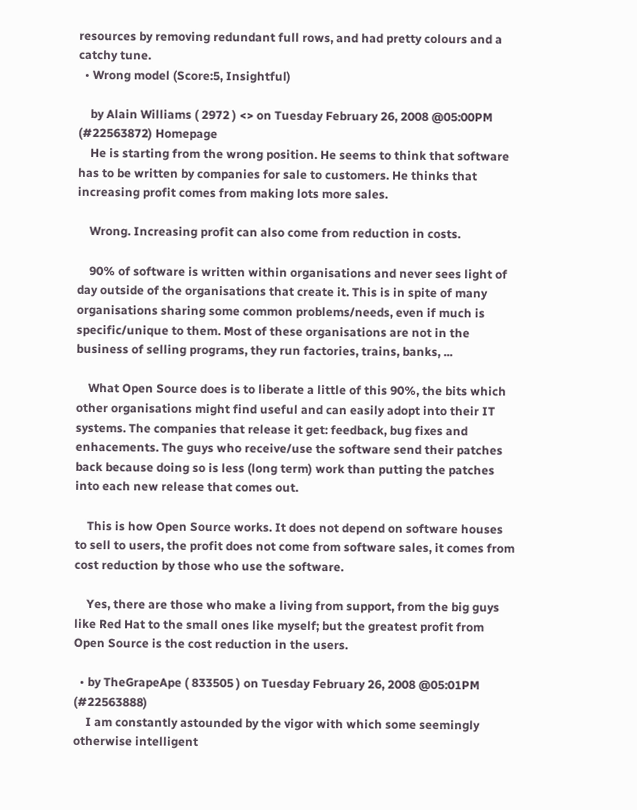resources by removing redundant full rows, and had pretty colours and a catchy tune.
  • Wrong model (Score:5, Insightful)

    by Alain Williams ( 2972 ) <> on Tuesday February 26, 2008 @05:00PM (#22563872) Homepage
    He is starting from the wrong position. He seems to think that software has to be written by companies for sale to customers. He thinks that increasing profit comes from making lots more sales.

    Wrong. Increasing profit can also come from reduction in costs.

    90% of software is written within organisations and never sees light of day outside of the organisations that create it. This is in spite of many organisations sharing some common problems/needs, even if much is specific/unique to them. Most of these organisations are not in the business of selling programs, they run factories, trains, banks, ...

    What Open Source does is to liberate a little of this 90%, the bits which other organisations might find useful and can easily adopt into their IT systems. The companies that release it get: feedback, bug fixes and enhacements. The guys who receive/use the software send their patches back because doing so is less (long term) work than putting the patches into each new release that comes out.

    This is how Open Source works. It does not depend on software houses to sell to users, the profit does not come from software sales, it comes from cost reduction by those who use the software.

    Yes, there are those who make a living from support, from the big guys like Red Hat to the small ones like myself; but the greatest profit from Open Source is the cost reduction in the users.

  • by TheGrapeApe ( 833505 ) on Tuesday February 26, 2008 @05:01PM (#22563888)
    I am constantly astounded by the vigor with which some seemingly otherwise intelligent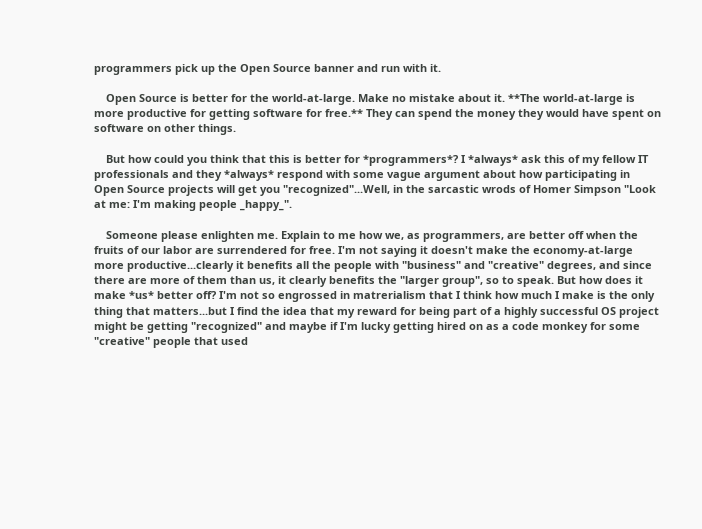programmers pick up the Open Source banner and run with it.

    Open Source is better for the world-at-large. Make no mistake about it. **The world-at-large is more productive for getting software for free.** They can spend the money they would have spent on software on other things.

    But how could you think that this is better for *programmers*? I *always* ask this of my fellow IT professionals and they *always* respond with some vague argument about how participating in Open Source projects will get you "recognized"...Well, in the sarcastic wrods of Homer Simpson "Look at me: I'm making people _happy_".

    Someone please enlighten me. Explain to me how we, as programmers, are better off when the fruits of our labor are surrendered for free. I'm not saying it doesn't make the economy-at-large more productive...clearly it benefits all the people with "business" and "creative" degrees, and since there are more of them than us, it clearly benefits the "larger group", so to speak. But how does it make *us* better off? I'm not so engrossed in matrerialism that I think how much I make is the only thing that matters...but I find the idea that my reward for being part of a highly successful OS project might be getting "recognized" and maybe if I'm lucky getting hired on as a code monkey for some "creative" people that used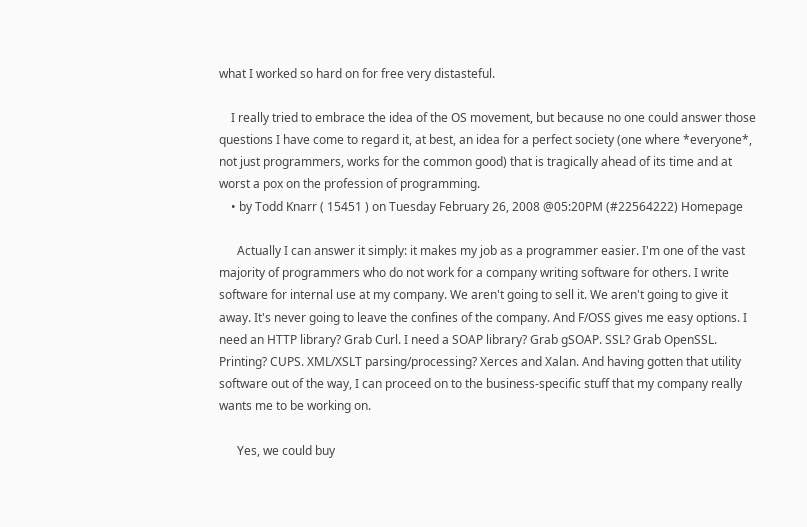what I worked so hard on for free very distasteful.

    I really tried to embrace the idea of the OS movement, but because no one could answer those questions I have come to regard it, at best, an idea for a perfect society (one where *everyone*, not just programmers, works for the common good) that is tragically ahead of its time and at worst a pox on the profession of programming.
    • by Todd Knarr ( 15451 ) on Tuesday February 26, 2008 @05:20PM (#22564222) Homepage

      Actually I can answer it simply: it makes my job as a programmer easier. I'm one of the vast majority of programmers who do not work for a company writing software for others. I write software for internal use at my company. We aren't going to sell it. We aren't going to give it away. It's never going to leave the confines of the company. And F/OSS gives me easy options. I need an HTTP library? Grab Curl. I need a SOAP library? Grab gSOAP. SSL? Grab OpenSSL. Printing? CUPS. XML/XSLT parsing/processing? Xerces and Xalan. And having gotten that utility software out of the way, I can proceed on to the business-specific stuff that my company really wants me to be working on.

      Yes, we could buy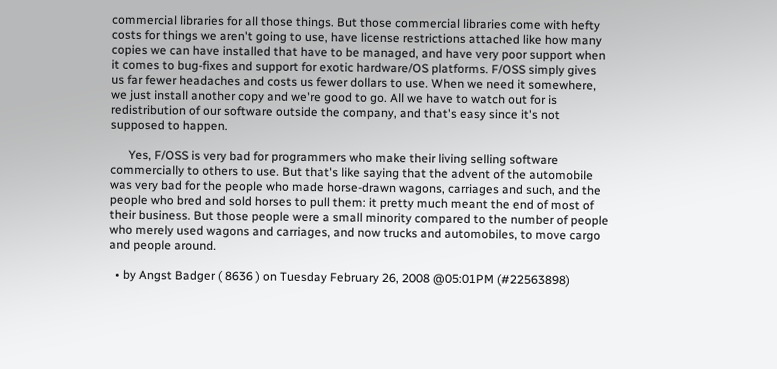commercial libraries for all those things. But those commercial libraries come with hefty costs for things we aren't going to use, have license restrictions attached like how many copies we can have installed that have to be managed, and have very poor support when it comes to bug-fixes and support for exotic hardware/OS platforms. F/OSS simply gives us far fewer headaches and costs us fewer dollars to use. When we need it somewhere, we just install another copy and we're good to go. All we have to watch out for is redistribution of our software outside the company, and that's easy since it's not supposed to happen.

      Yes, F/OSS is very bad for programmers who make their living selling software commercially to others to use. But that's like saying that the advent of the automobile was very bad for the people who made horse-drawn wagons, carriages and such, and the people who bred and sold horses to pull them: it pretty much meant the end of most of their business. But those people were a small minority compared to the number of people who merely used wagons and carriages, and now trucks and automobiles, to move cargo and people around.

  • by Angst Badger ( 8636 ) on Tuesday February 26, 2008 @05:01PM (#22563898)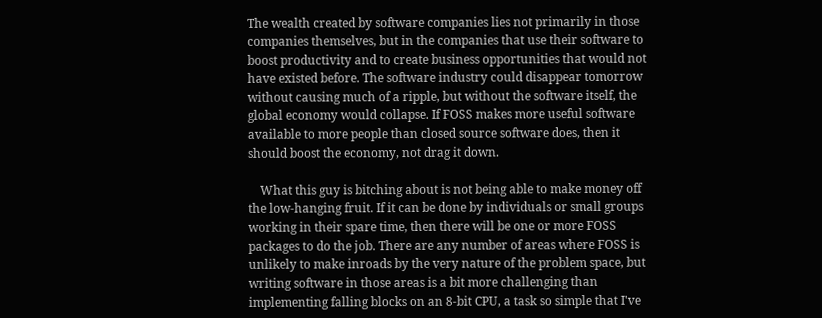The wealth created by software companies lies not primarily in those companies themselves, but in the companies that use their software to boost productivity and to create business opportunities that would not have existed before. The software industry could disappear tomorrow without causing much of a ripple, but without the software itself, the global economy would collapse. If FOSS makes more useful software available to more people than closed source software does, then it should boost the economy, not drag it down.

    What this guy is bitching about is not being able to make money off the low-hanging fruit. If it can be done by individuals or small groups working in their spare time, then there will be one or more FOSS packages to do the job. There are any number of areas where FOSS is unlikely to make inroads by the very nature of the problem space, but writing software in those areas is a bit more challenging than implementing falling blocks on an 8-bit CPU, a task so simple that I've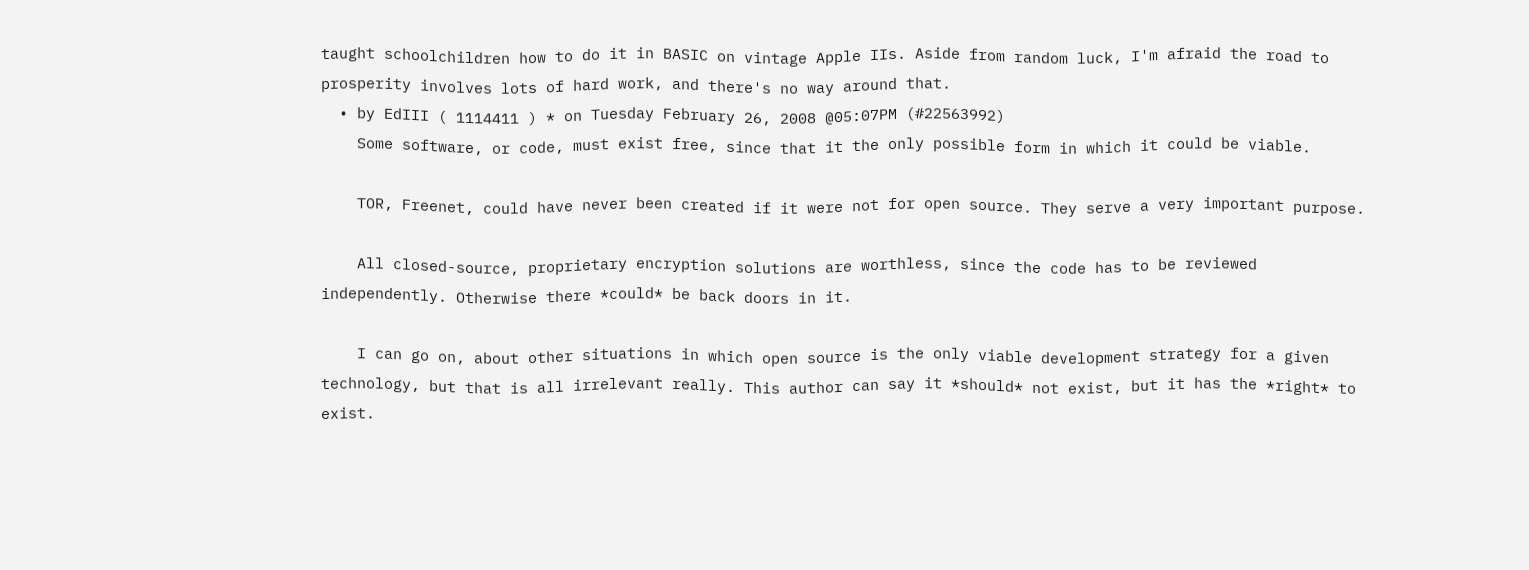taught schoolchildren how to do it in BASIC on vintage Apple IIs. Aside from random luck, I'm afraid the road to prosperity involves lots of hard work, and there's no way around that.
  • by EdIII ( 1114411 ) * on Tuesday February 26, 2008 @05:07PM (#22563992)
    Some software, or code, must exist free, since that it the only possible form in which it could be viable.

    TOR, Freenet, could have never been created if it were not for open source. They serve a very important purpose.

    All closed-source, proprietary encryption solutions are worthless, since the code has to be reviewed independently. Otherwise there *could* be back doors in it.

    I can go on, about other situations in which open source is the only viable development strategy for a given technology, but that is all irrelevant really. This author can say it *should* not exist, but it has the *right* to exist.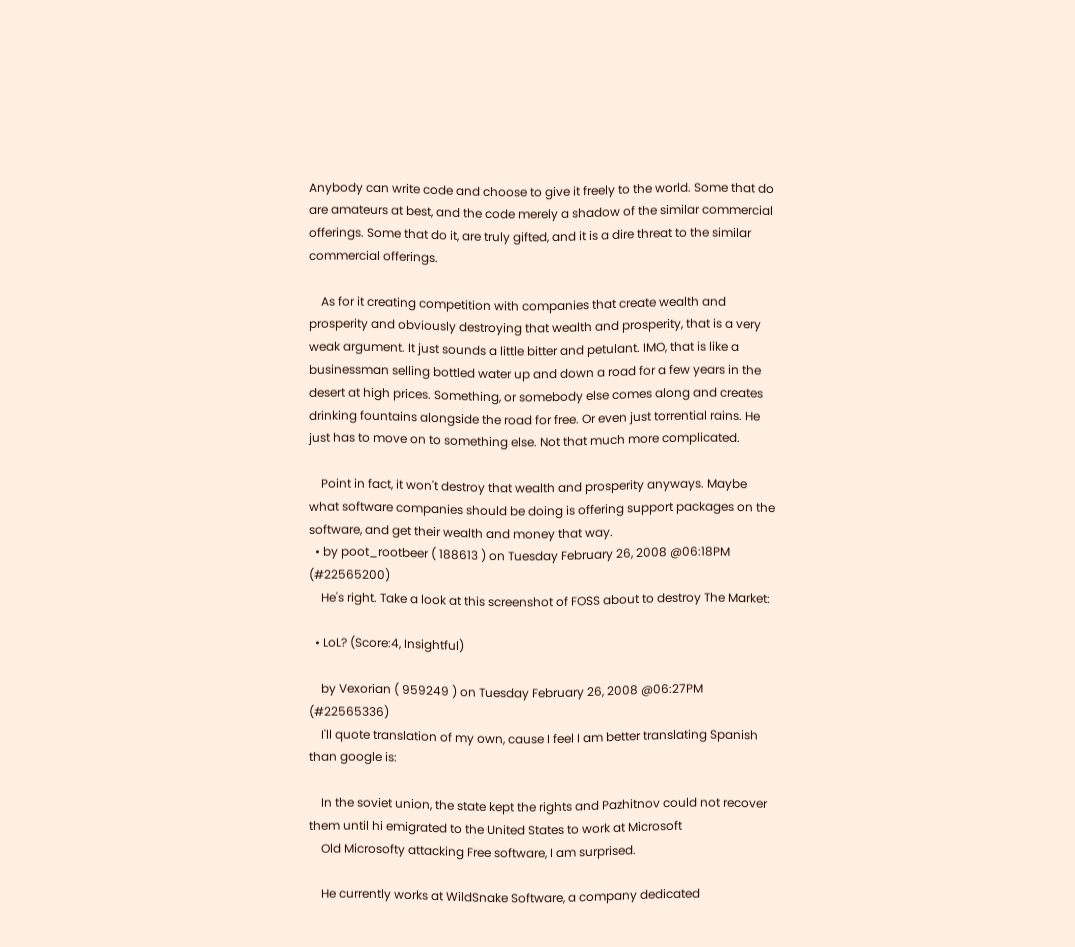Anybody can write code and choose to give it freely to the world. Some that do are amateurs at best, and the code merely a shadow of the similar commercial offerings. Some that do it, are truly gifted, and it is a dire threat to the similar commercial offerings.

    As for it creating competition with companies that create wealth and prosperity and obviously destroying that wealth and prosperity, that is a very weak argument. It just sounds a little bitter and petulant. IMO, that is like a businessman selling bottled water up and down a road for a few years in the desert at high prices. Something, or somebody else comes along and creates drinking fountains alongside the road for free. Or even just torrential rains. He just has to move on to something else. Not that much more complicated.

    Point in fact, it won't destroy that wealth and prosperity anyways. Maybe what software companies should be doing is offering support packages on the software, and get their wealth and money that way.
  • by poot_rootbeer ( 188613 ) on Tuesday February 26, 2008 @06:18PM (#22565200)
    He's right. Take a look at this screenshot of FOSS about to destroy The Market:

  • LoL? (Score:4, Insightful)

    by Vexorian ( 959249 ) on Tuesday February 26, 2008 @06:27PM (#22565336)
    I'll quote translation of my own, cause I feel I am better translating Spanish than google is:

    In the soviet union, the state kept the rights and Pazhitnov could not recover them until hi emigrated to the United States to work at Microsoft
    Old Microsofty attacking Free software, I am surprised.

    He currently works at WildSnake Software, a company dedicated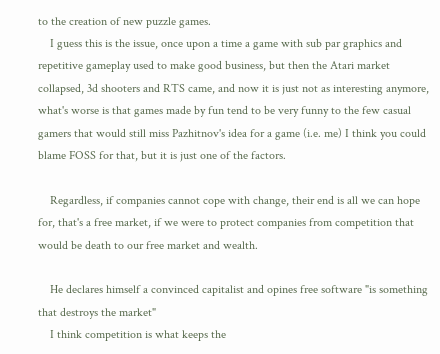to the creation of new puzzle games.
    I guess this is the issue, once upon a time a game with sub par graphics and repetitive gameplay used to make good business, but then the Atari market collapsed, 3d shooters and RTS came, and now it is just not as interesting anymore, what's worse is that games made by fun tend to be very funny to the few casual gamers that would still miss Pazhitnov's idea for a game (i.e. me) I think you could blame FOSS for that, but it is just one of the factors.

    Regardless, if companies cannot cope with change, their end is all we can hope for, that's a free market, if we were to protect companies from competition that would be death to our free market and wealth.

    He declares himself a convinced capitalist and opines free software "is something that destroys the market"
    I think competition is what keeps the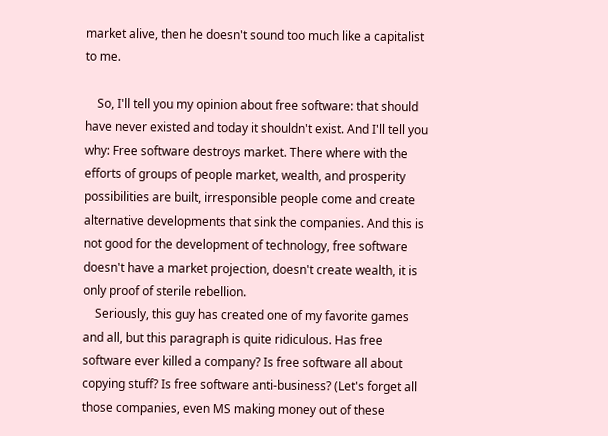market alive, then he doesn't sound too much like a capitalist to me.

    So, I'll tell you my opinion about free software: that should have never existed and today it shouldn't exist. And I'll tell you why: Free software destroys market. There where with the efforts of groups of people market, wealth, and prosperity possibilities are built, irresponsible people come and create alternative developments that sink the companies. And this is not good for the development of technology, free software doesn't have a market projection, doesn't create wealth, it is only proof of sterile rebellion.
    Seriously, this guy has created one of my favorite games and all, but this paragraph is quite ridiculous. Has free software ever killed a company? Is free software all about copying stuff? Is free software anti-business? (Let's forget all those companies, even MS making money out of these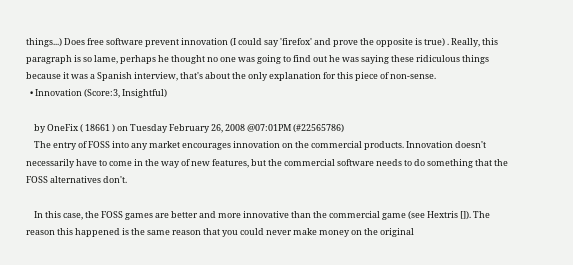things...) Does free software prevent innovation (I could say 'firefox' and prove the opposite is true) . Really, this paragraph is so lame, perhaps he thought no one was going to find out he was saying these ridiculous things because it was a Spanish interview, that's about the only explanation for this piece of non-sense.
  • Innovation (Score:3, Insightful)

    by OneFix ( 18661 ) on Tuesday February 26, 2008 @07:01PM (#22565786)
    The entry of FOSS into any market encourages innovation on the commercial products. Innovation doesn't necessarily have to come in the way of new features, but the commercial software needs to do something that the FOSS alternatives don't.

    In this case, the FOSS games are better and more innovative than the commercial game (see Hextris []). The reason this happened is the same reason that you could never make money on the original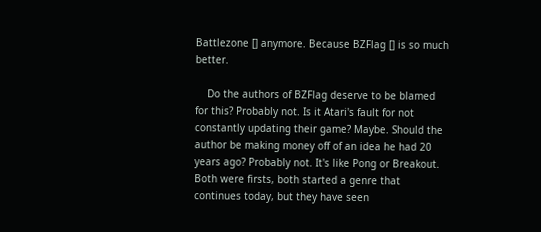Battlezone [] anymore. Because BZFlag [] is so much better.

    Do the authors of BZFlag deserve to be blamed for this? Probably not. Is it Atari's fault for not constantly updating their game? Maybe. Should the author be making money off of an idea he had 20 years ago? Probably not. It's like Pong or Breakout. Both were firsts, both started a genre that continues today, but they have seen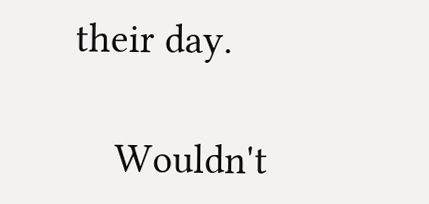their day.

    Wouldn't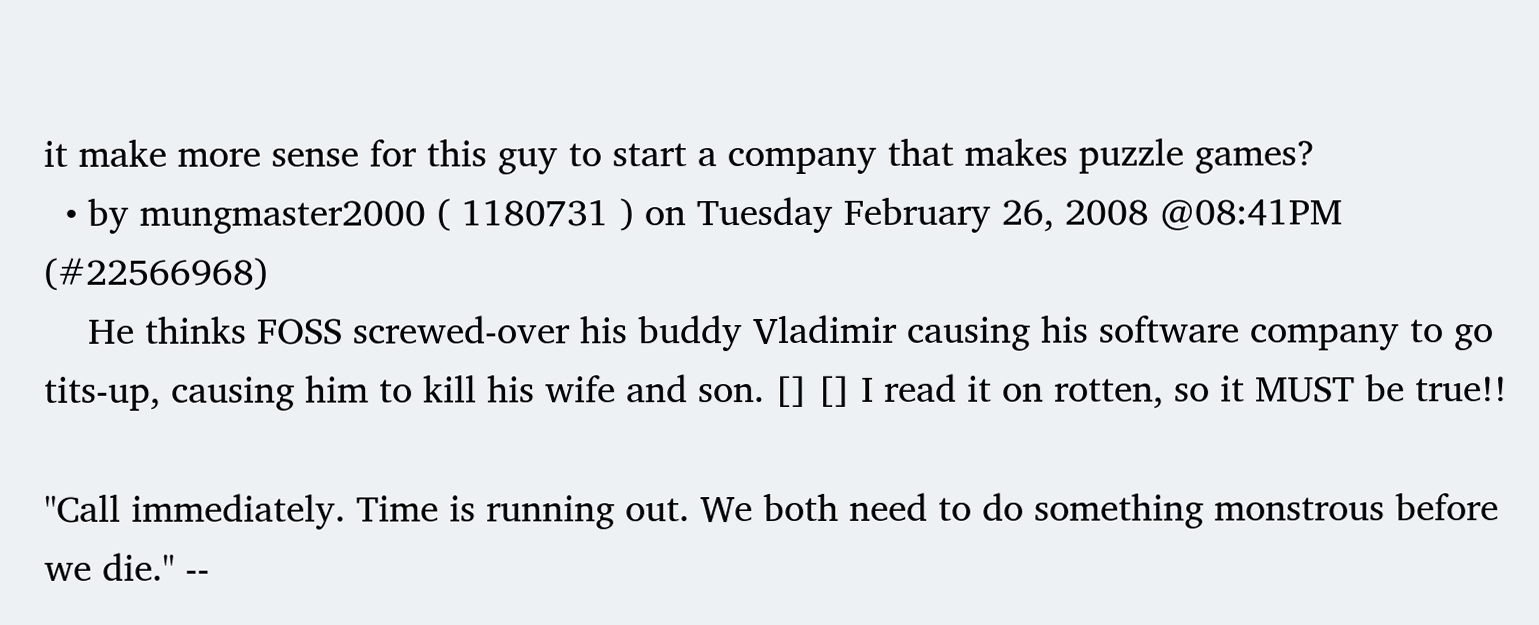it make more sense for this guy to start a company that makes puzzle games?
  • by mungmaster2000 ( 1180731 ) on Tuesday February 26, 2008 @08:41PM (#22566968)
    He thinks FOSS screwed-over his buddy Vladimir causing his software company to go tits-up, causing him to kill his wife and son. [] [] I read it on rotten, so it MUST be true!!

"Call immediately. Time is running out. We both need to do something monstrous before we die." --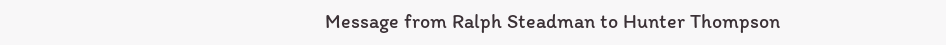Message from Ralph Steadman to Hunter Thompson